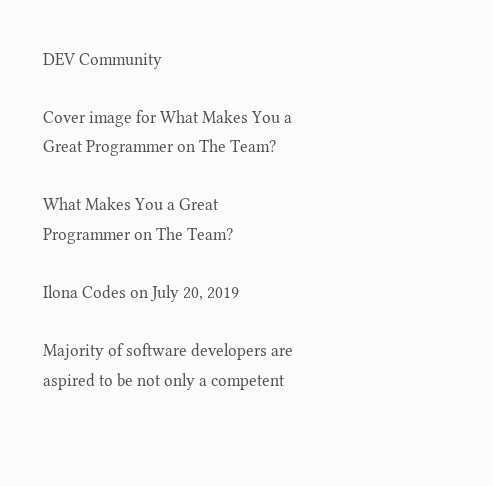DEV Community

Cover image for What Makes You a Great Programmer on The Team?

What Makes You a Great Programmer on The Team?

Ilona Codes on July 20, 2019

Majority of software developers are aspired to be not only a competent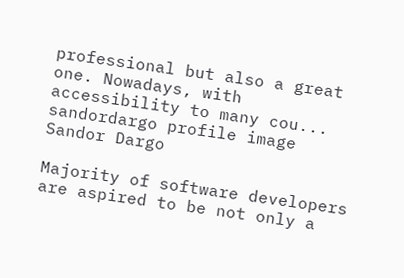professional but also a great one. Nowadays, with accessibility to many cou...
sandordargo profile image
Sandor Dargo

Majority of software developers are aspired to be not only a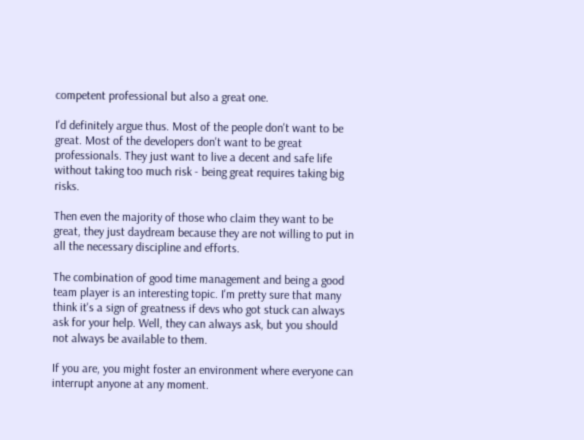competent professional but also a great one.

I'd definitely argue thus. Most of the people don't want to be great. Most of the developers don't want to be great professionals. They just want to live a decent and safe life without taking too much risk - being great requires taking big risks.

Then even the majority of those who claim they want to be great, they just daydream because they are not willing to put in all the necessary discipline and efforts.

The combination of good time management and being a good team player is an interesting topic. I'm pretty sure that many think it's a sign of greatness if devs who got stuck can always ask for your help. Well, they can always ask, but you should not always be available to them.

If you are, you might foster an environment where everyone can interrupt anyone at any moment.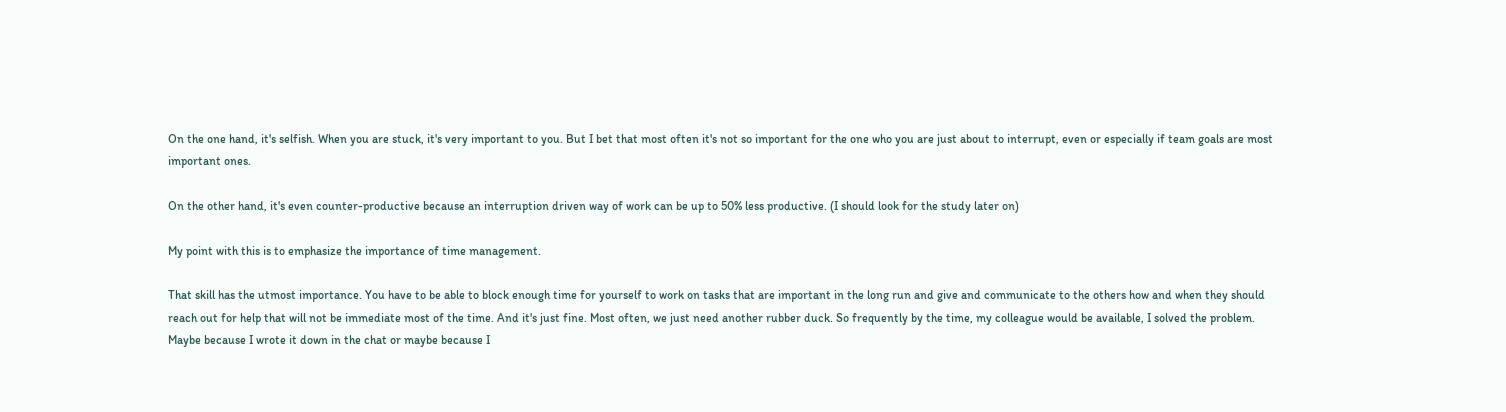On the one hand, it's selfish. When you are stuck, it's very important to you. But I bet that most often it's not so important for the one who you are just about to interrupt, even or especially if team goals are most important ones.

On the other hand, it's even counter-productive because an interruption driven way of work can be up to 50% less productive. (I should look for the study later on)

My point with this is to emphasize the importance of time management.

That skill has the utmost importance. You have to be able to block enough time for yourself to work on tasks that are important in the long run and give and communicate to the others how and when they should reach out for help that will not be immediate most of the time. And it's just fine. Most often, we just need another rubber duck. So frequently by the time, my colleague would be available, I solved the problem. Maybe because I wrote it down in the chat or maybe because I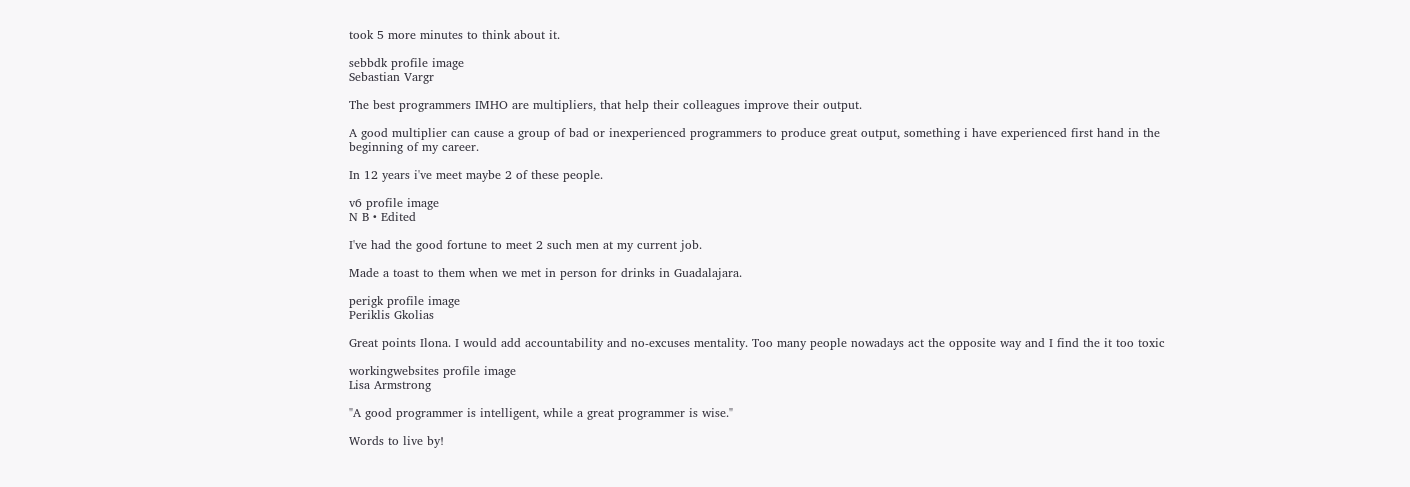took 5 more minutes to think about it.

sebbdk profile image
Sebastian Vargr

The best programmers IMHO are multipliers, that help their colleagues improve their output.

A good multiplier can cause a group of bad or inexperienced programmers to produce great output, something i have experienced first hand in the beginning of my career.

In 12 years i've meet maybe 2 of these people.

v6 profile image
N B • Edited

I've had the good fortune to meet 2 such men at my current job.

Made a toast to them when we met in person for drinks in Guadalajara.

perigk profile image
Periklis Gkolias

Great points Ilona. I would add accountability and no-excuses mentality. Too many people nowadays act the opposite way and I find the it too toxic

workingwebsites profile image
Lisa Armstrong

"A good programmer is intelligent, while a great programmer is wise."

Words to live by!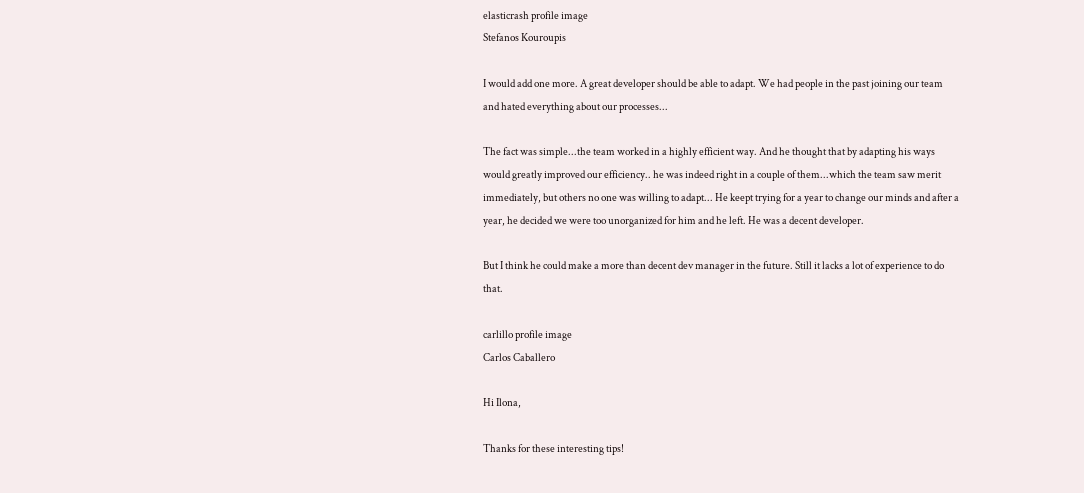elasticrash profile image
Stefanos Kouroupis

I would add one more. A great developer should be able to adapt. We had people in the past joining our team and hated everything about our processes...

The fact was simple...the team worked in a highly efficient way. And he thought that by adapting his ways would greatly improved our efficiency.. he was indeed right in a couple of them...which the team saw merit immediately, but others no one was willing to adapt... He keept trying for a year to change our minds and after a year, he decided we were too unorganized for him and he left. He was a decent developer.

But I think he could make a more than decent dev manager in the future. Still it lacks a lot of experience to do that.

carlillo profile image
Carlos Caballero

Hi Ilona,

Thanks for these interesting tips!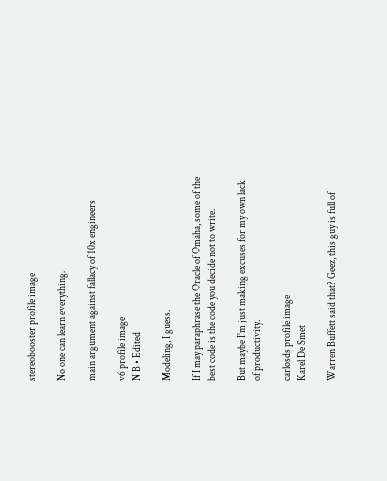stereobooster profile image

No one can learn everything.

main argument against fallacy of 10x engineers

v6 profile image
N B • Edited

Modeling, I guess.

If I may paraphrase the Oracle of Omaha, some of the best code is the code you decide not to write.

But maybe I'm just making excuses for my own lack of productivity.

carlosds profile image
Karel De Smet

Warren Buffett said that? Geez, this guy is full of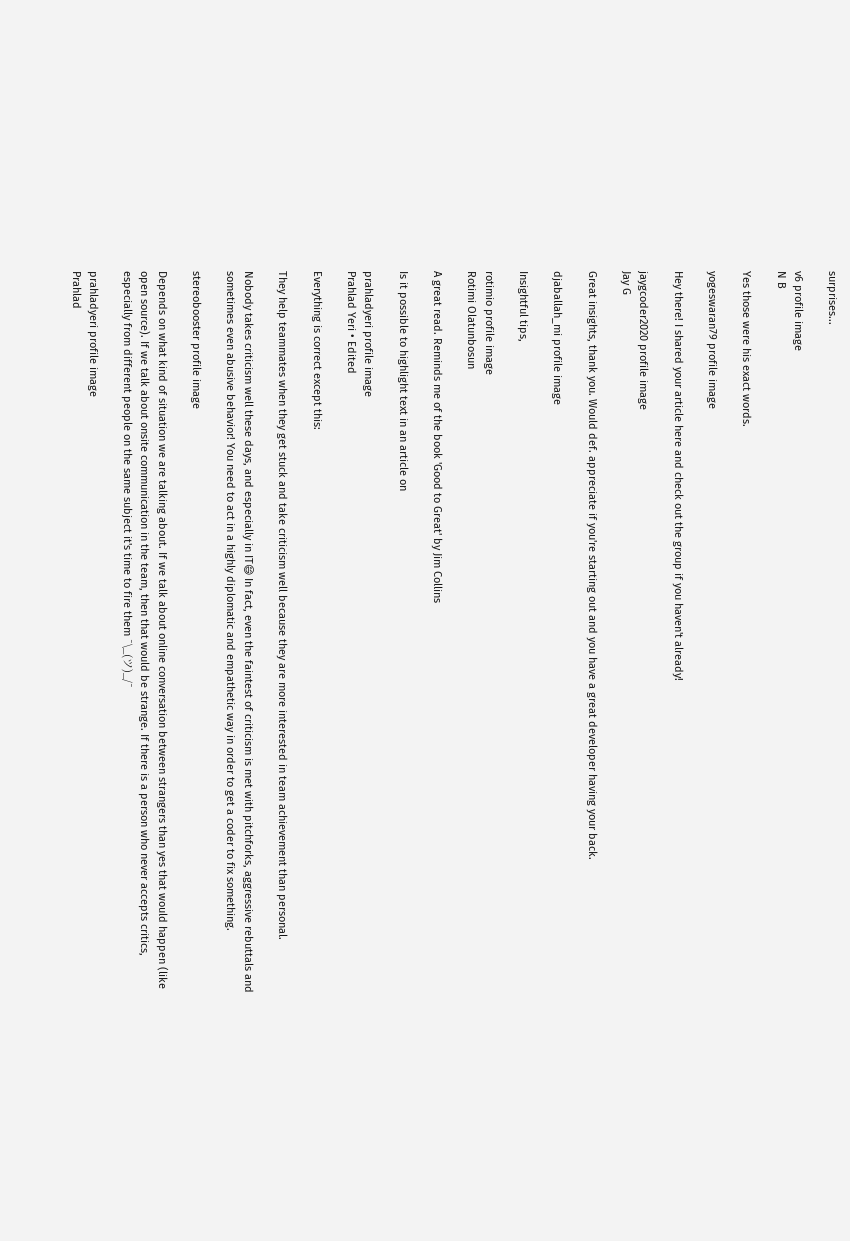surprises...

v6 profile image
N B

Yes those were his exact words.

yogeswaran79 profile image

Hey there! I shared your article here and check out the group if you haven't already!

jaygcoder2020 profile image
Jay G

Great insights, thank you. Would def. appreciate if you're starting out and you have a great developer having your back.

djaballah_mi profile image

Insightful tips,

rotimio profile image
Rotimi Olatunbosun

A great read. Reminds me of the book 'Good to Great' by Jim Collins

Is it possible to highlight text in an article on

prahladyeri profile image
Prahlad Yeri • Edited

Everything is correct except this:

They help teammates when they get stuck and take criticism well because they are more interested in team achievement than personal.

Nobody takes criticism well these days, and especially in IT😄 In fact, even the faintest of criticism is met with pitchforks, aggressive rebuttals and sometimes even abusive behavior! You need to act in a highly diplomatic and empathetic way in order to get a coder to fix something.

stereobooster profile image

Depends on what kind of situation we are talking about. If we talk about online conversation between strangers than yes that would happen (like open source). If we talk about onsite communication in the team, then that would be strange. If there is a person who never accepts critics, especially from different people on the same subject it's time to fire them ¯\_(ツ)_/¯

prahladyeri profile image
Prahlad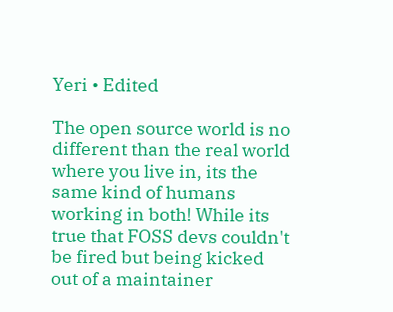Yeri • Edited

The open source world is no different than the real world where you live in, its the same kind of humans working in both! While its true that FOSS devs couldn't be fired but being kicked out of a maintainer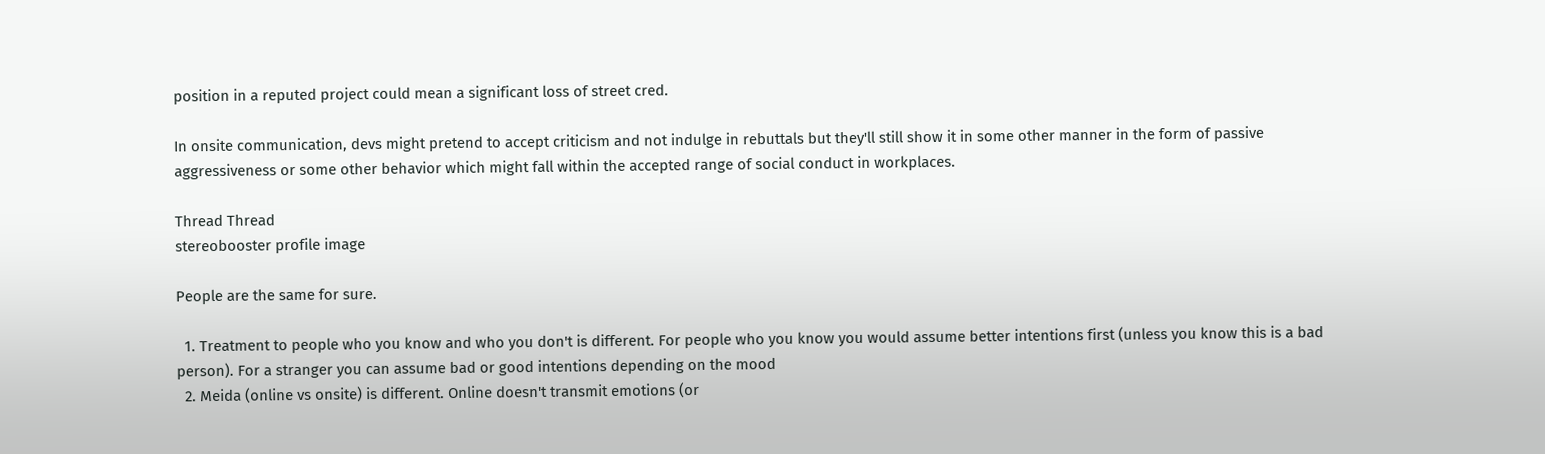position in a reputed project could mean a significant loss of street cred.

In onsite communication, devs might pretend to accept criticism and not indulge in rebuttals but they'll still show it in some other manner in the form of passive aggressiveness or some other behavior which might fall within the accepted range of social conduct in workplaces.

Thread Thread
stereobooster profile image

People are the same for sure.

  1. Treatment to people who you know and who you don't is different. For people who you know you would assume better intentions first (unless you know this is a bad person). For a stranger you can assume bad or good intentions depending on the mood
  2. Meida (online vs onsite) is different. Online doesn't transmit emotions (or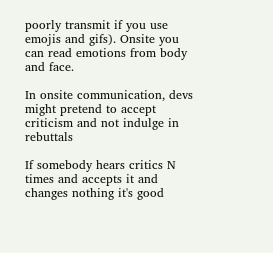poorly transmit if you use emojis and gifs). Onsite you can read emotions from body and face.

In onsite communication, devs might pretend to accept criticism and not indulge in rebuttals

If somebody hears critics N times and accepts it and changes nothing it's good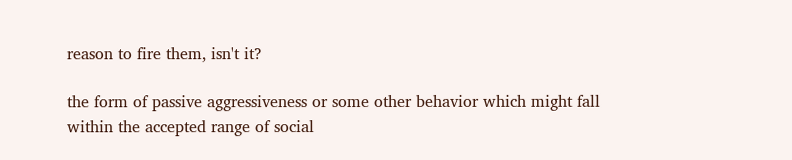reason to fire them, isn't it?

the form of passive aggressiveness or some other behavior which might fall within the accepted range of social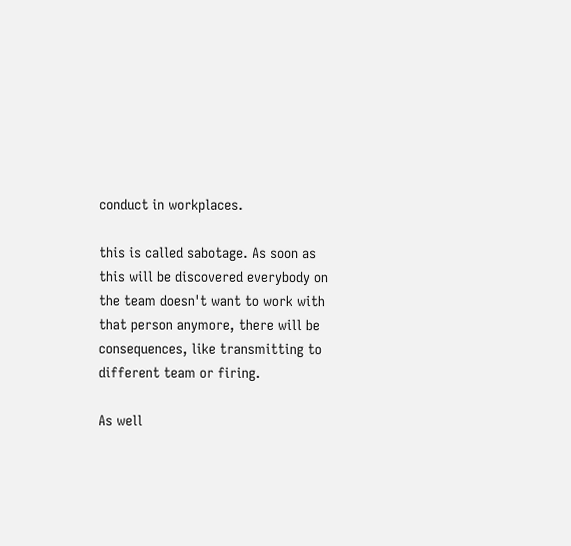conduct in workplaces.

this is called sabotage. As soon as this will be discovered everybody on the team doesn't want to work with that person anymore, there will be consequences, like transmitting to different team or firing.

As well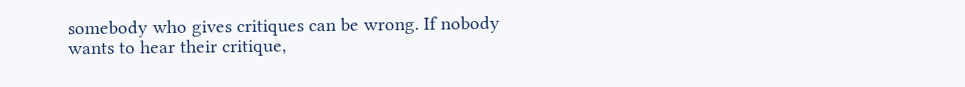somebody who gives critiques can be wrong. If nobody wants to hear their critique,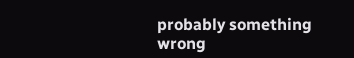probably something wrong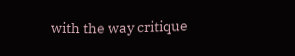with the way critique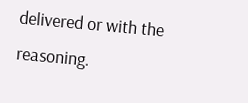delivered or with the reasoning.